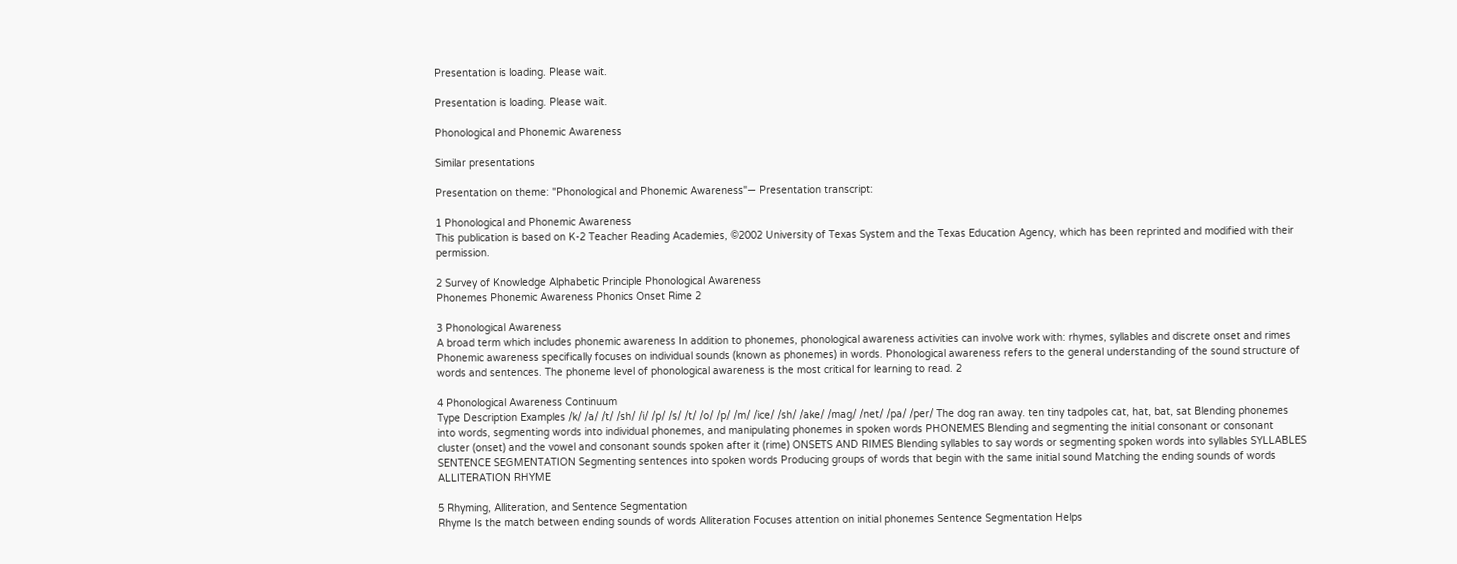Presentation is loading. Please wait.

Presentation is loading. Please wait.

Phonological and Phonemic Awareness

Similar presentations

Presentation on theme: "Phonological and Phonemic Awareness"— Presentation transcript:

1 Phonological and Phonemic Awareness
This publication is based on K-2 Teacher Reading Academies, ©2002 University of Texas System and the Texas Education Agency, which has been reprinted and modified with their permission.

2 Survey of Knowledge Alphabetic Principle Phonological Awareness
Phonemes Phonemic Awareness Phonics Onset Rime 2

3 Phonological Awareness
A broad term which includes phonemic awareness In addition to phonemes, phonological awareness activities can involve work with: rhymes, syllables and discrete onset and rimes Phonemic awareness specifically focuses on individual sounds (known as phonemes) in words. Phonological awareness refers to the general understanding of the sound structure of words and sentences. The phoneme level of phonological awareness is the most critical for learning to read. 2

4 Phonological Awareness Continuum
Type Description Examples /k/ /a/ /t/ /sh/ /i/ /p/ /s/ /t/ /o/ /p/ /m/ /ice/ /sh/ /ake/ /mag/ /net/ /pa/ /per/ The dog ran away. ten tiny tadpoles cat, hat, bat, sat Blending phonemes into words, segmenting words into individual phonemes, and manipulating phonemes in spoken words PHONEMES Blending and segmenting the initial consonant or consonant cluster (onset) and the vowel and consonant sounds spoken after it (rime) ONSETS AND RIMES Blending syllables to say words or segmenting spoken words into syllables SYLLABLES SENTENCE SEGMENTATION Segmenting sentences into spoken words Producing groups of words that begin with the same initial sound Matching the ending sounds of words ALLITERATION RHYME

5 Rhyming, Alliteration, and Sentence Segmentation
Rhyme Is the match between ending sounds of words Alliteration Focuses attention on initial phonemes Sentence Segmentation Helps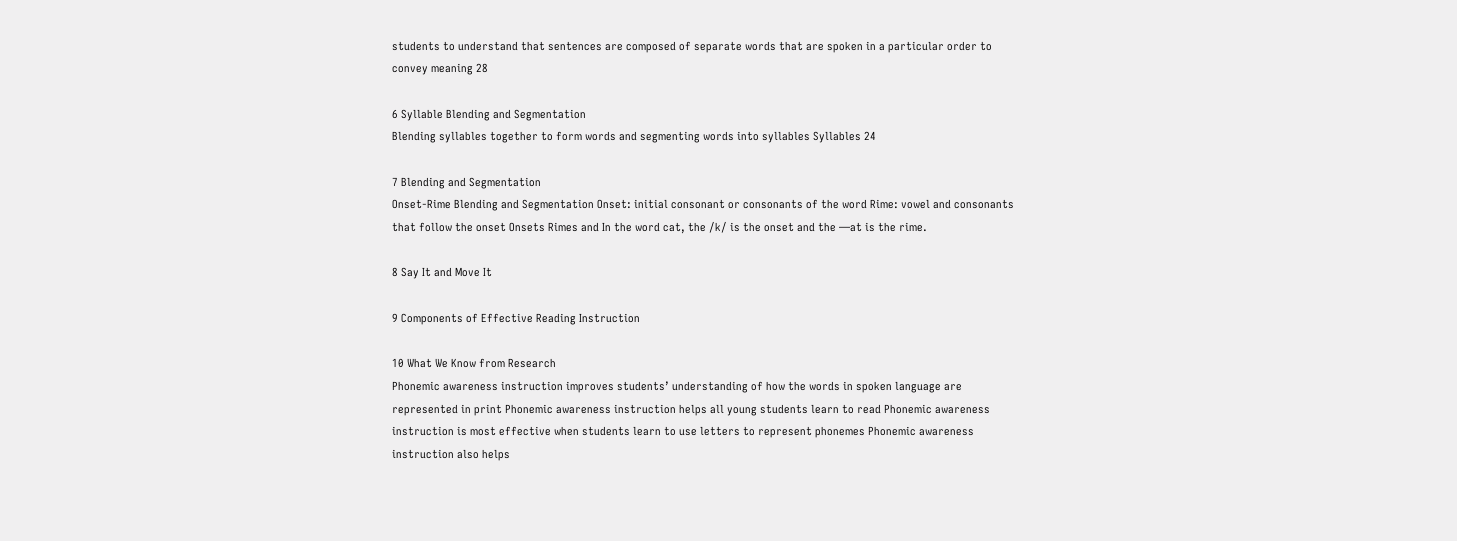students to understand that sentences are composed of separate words that are spoken in a particular order to convey meaning 28

6 Syllable Blending and Segmentation
Blending syllables together to form words and segmenting words into syllables Syllables 24

7 Blending and Segmentation
Onset-Rime Blending and Segmentation Onset: initial consonant or consonants of the word Rime: vowel and consonants that follow the onset Onsets Rimes and In the word cat, the /k/ is the onset and the —at is the rime.

8 Say It and Move It

9 Components of Effective Reading Instruction

10 What We Know from Research
Phonemic awareness instruction improves students’ understanding of how the words in spoken language are represented in print Phonemic awareness instruction helps all young students learn to read Phonemic awareness instruction is most effective when students learn to use letters to represent phonemes Phonemic awareness instruction also helps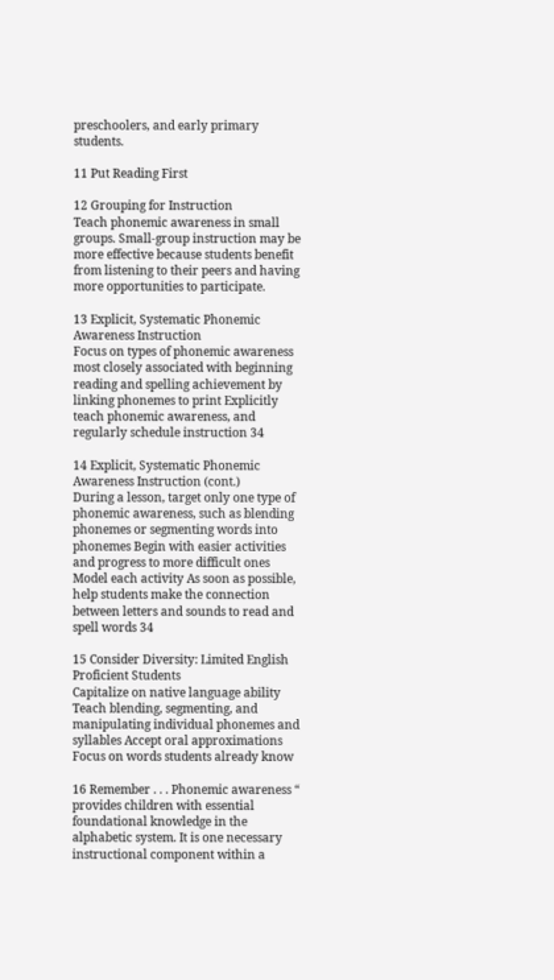preschoolers, and early primary students.

11 Put Reading First

12 Grouping for Instruction
Teach phonemic awareness in small groups. Small-group instruction may be more effective because students benefit from listening to their peers and having more opportunities to participate.

13 Explicit, Systematic Phonemic Awareness Instruction
Focus on types of phonemic awareness most closely associated with beginning reading and spelling achievement by linking phonemes to print Explicitly teach phonemic awareness, and regularly schedule instruction 34

14 Explicit, Systematic Phonemic Awareness Instruction (cont.)
During a lesson, target only one type of phonemic awareness, such as blending phonemes or segmenting words into phonemes Begin with easier activities and progress to more difficult ones Model each activity As soon as possible, help students make the connection between letters and sounds to read and spell words 34

15 Consider Diversity: Limited English Proficient Students
Capitalize on native language ability Teach blending, segmenting, and manipulating individual phonemes and syllables Accept oral approximations Focus on words students already know

16 Remember . . . Phonemic awareness “ provides children with essential foundational knowledge in the alphabetic system. It is one necessary instructional component within a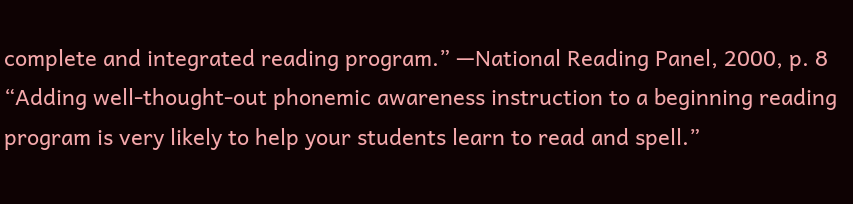complete and integrated reading program.” —National Reading Panel, 2000, p. 8 “Adding well-thought-out phonemic awareness instruction to a beginning reading program is very likely to help your students learn to read and spell.”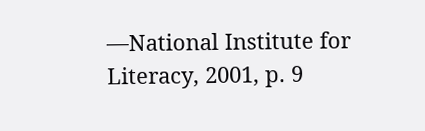—National Institute for Literacy, 2001, p. 9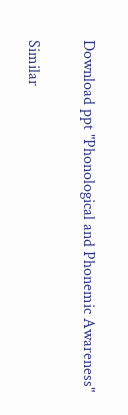Download ppt "Phonological and Phonemic Awareness"

Similar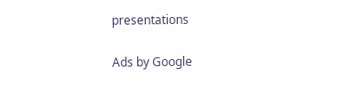presentations

Ads by Google